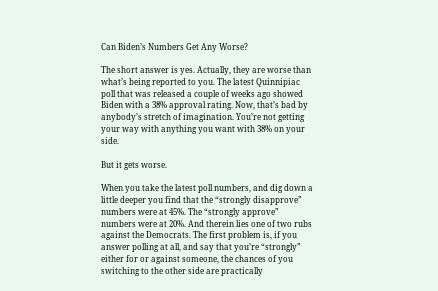Can Biden’s Numbers Get Any Worse?

The short answer is yes. Actually, they are worse than what’s being reported to you. The latest Quinnipiac poll that was released a couple of weeks ago showed Biden with a 38% approval rating. Now, that’s bad by anybody’s stretch of imagination. You’re not getting your way with anything you want with 38% on your side.

But it gets worse.

When you take the latest poll numbers, and dig down a little deeper you find that the “strongly disapprove” numbers were at 45%. The “strongly approve” numbers were at 20%. And therein lies one of two rubs against the Democrats. The first problem is, if you answer polling at all, and say that you’re “strongly” either for or against someone, the chances of you switching to the other side are practically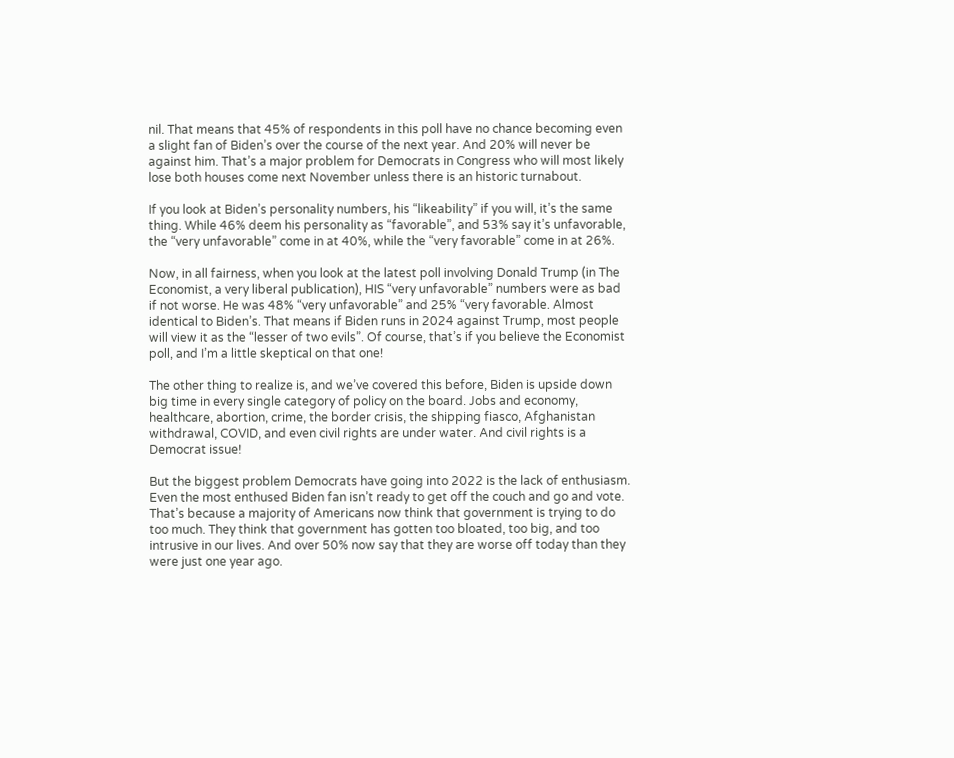nil. That means that 45% of respondents in this poll have no chance becoming even a slight fan of Biden’s over the course of the next year. And 20% will never be against him. That’s a major problem for Democrats in Congress who will most likely lose both houses come next November unless there is an historic turnabout.

If you look at Biden’s personality numbers, his “likeability” if you will, it’s the same thing. While 46% deem his personality as “favorable”, and 53% say it’s unfavorable, the “very unfavorable” come in at 40%, while the “very favorable” come in at 26%.

Now, in all fairness, when you look at the latest poll involving Donald Trump (in The Economist, a very liberal publication), HIS “very unfavorable” numbers were as bad if not worse. He was 48% “very unfavorable” and 25% “very favorable. Almost identical to Biden’s. That means if Biden runs in 2024 against Trump, most people will view it as the “lesser of two evils”. Of course, that’s if you believe the Economist poll, and I’m a little skeptical on that one!

The other thing to realize is, and we’ve covered this before, Biden is upside down big time in every single category of policy on the board. Jobs and economy, healthcare, abortion, crime, the border crisis, the shipping fiasco, Afghanistan withdrawal, COVID, and even civil rights are under water. And civil rights is a Democrat issue!

But the biggest problem Democrats have going into 2022 is the lack of enthusiasm. Even the most enthused Biden fan isn’t ready to get off the couch and go and vote. That’s because a majority of Americans now think that government is trying to do too much. They think that government has gotten too bloated, too big, and too intrusive in our lives. And over 50% now say that they are worse off today than they were just one year ago.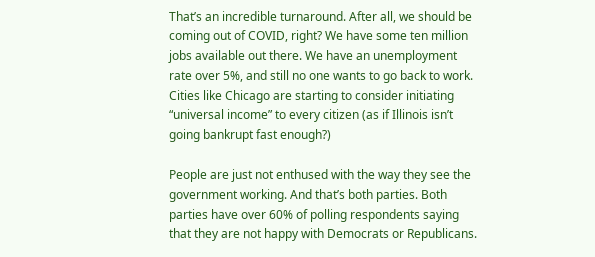That’s an incredible turnaround. After all, we should be coming out of COVID, right? We have some ten million jobs available out there. We have an unemployment rate over 5%, and still no one wants to go back to work. Cities like Chicago are starting to consider initiating “universal income” to every citizen (as if Illinois isn’t going bankrupt fast enough?)

People are just not enthused with the way they see the government working. And that’s both parties. Both parties have over 60% of polling respondents saying that they are not happy with Democrats or Republicans.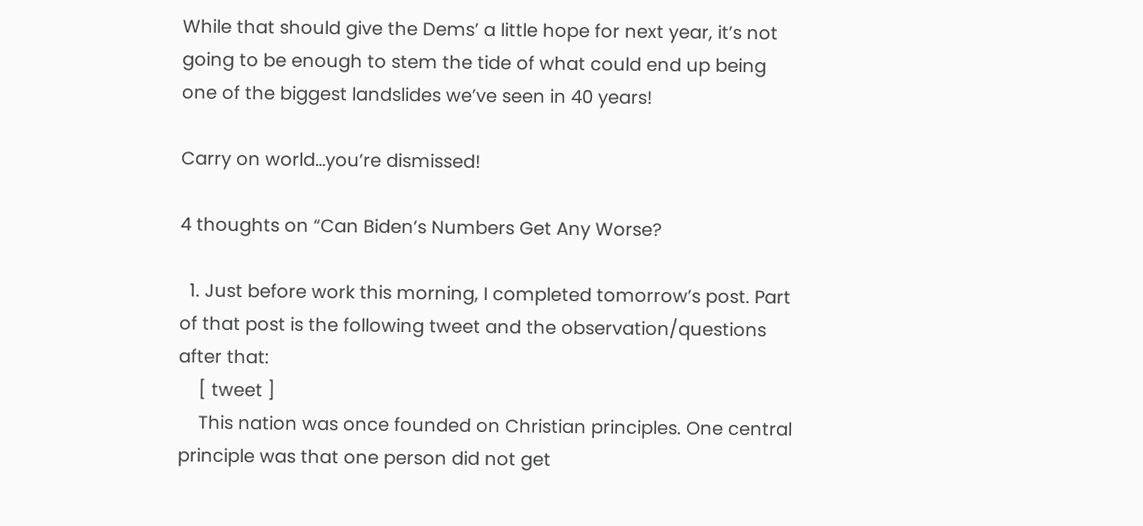While that should give the Dems’ a little hope for next year, it’s not going to be enough to stem the tide of what could end up being one of the biggest landslides we’ve seen in 40 years!

Carry on world…you’re dismissed!

4 thoughts on “Can Biden’s Numbers Get Any Worse?

  1. Just before work this morning, I completed tomorrow’s post. Part of that post is the following tweet and the observation/questions after that:
    [ tweet ]
    This nation was once founded on Christian principles. One central principle was that one person did not get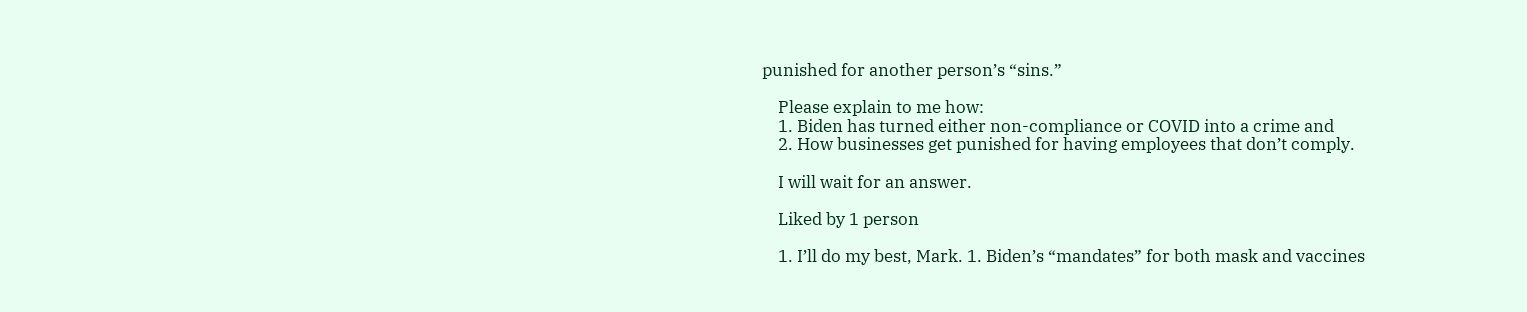punished for another person’s “sins.”

    Please explain to me how:
    1. Biden has turned either non-compliance or COVID into a crime and
    2. How businesses get punished for having employees that don’t comply.

    I will wait for an answer.

    Liked by 1 person

    1. I’ll do my best, Mark. 1. Biden’s “mandates” for both mask and vaccines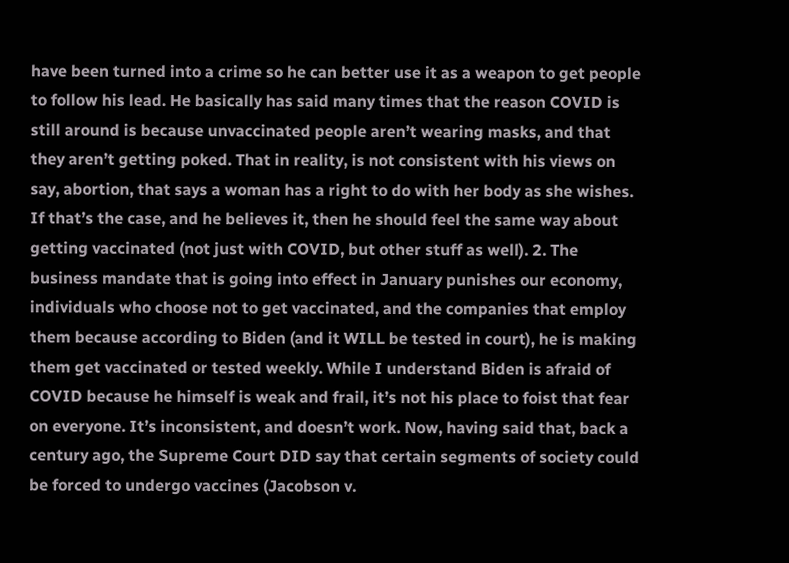have been turned into a crime so he can better use it as a weapon to get people to follow his lead. He basically has said many times that the reason COVID is still around is because unvaccinated people aren’t wearing masks, and that they aren’t getting poked. That in reality, is not consistent with his views on say, abortion, that says a woman has a right to do with her body as she wishes. If that’s the case, and he believes it, then he should feel the same way about getting vaccinated (not just with COVID, but other stuff as well). 2. The business mandate that is going into effect in January punishes our economy, individuals who choose not to get vaccinated, and the companies that employ them because according to Biden (and it WILL be tested in court), he is making them get vaccinated or tested weekly. While I understand Biden is afraid of COVID because he himself is weak and frail, it’s not his place to foist that fear on everyone. It’s inconsistent, and doesn’t work. Now, having said that, back a century ago, the Supreme Court DID say that certain segments of society could be forced to undergo vaccines (Jacobson v.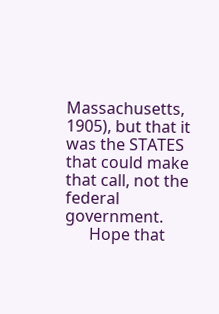Massachusetts, 1905), but that it was the STATES that could make that call, not the federal government.
      Hope that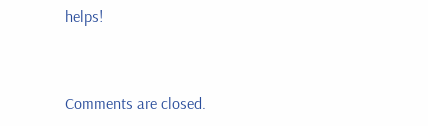helps!


Comments are closed.